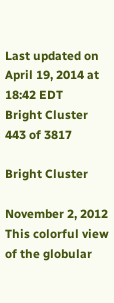Last updated on April 19, 2014 at 18:42 EDT
Bright Cluster
443 of 3817

Bright Cluster

November 2, 2012
This colorful view of the globular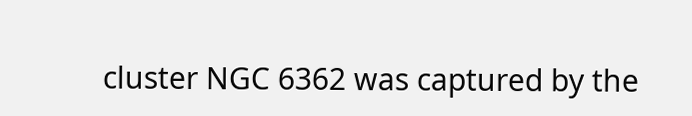cluster NGC 6362 was captured by the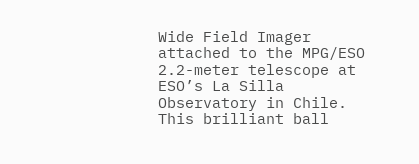Wide Field Imager attached to the MPG/ESO 2.2-meter telescope at ESO’s La Silla Observatory in Chile. This brilliant ball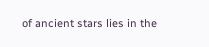of ancient stars lies in the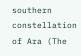southern constellation of Ara (The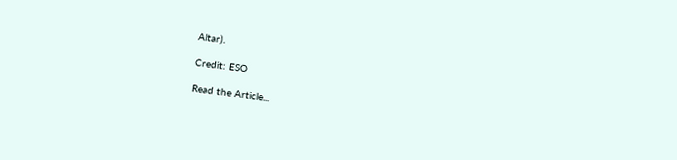Altar).

Credit: ESO

Read the Article...